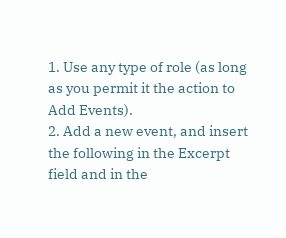1. Use any type of role (as long as you permit it the action to Add Events).
2. Add a new event, and insert the following in the Excerpt field and in the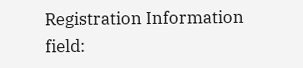Registration Information field: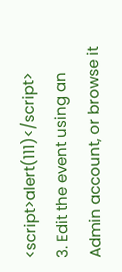<script>alert(111)</script>
3. Edit the event using an Admin account, or browse it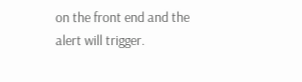on the front end and the alert will trigger.